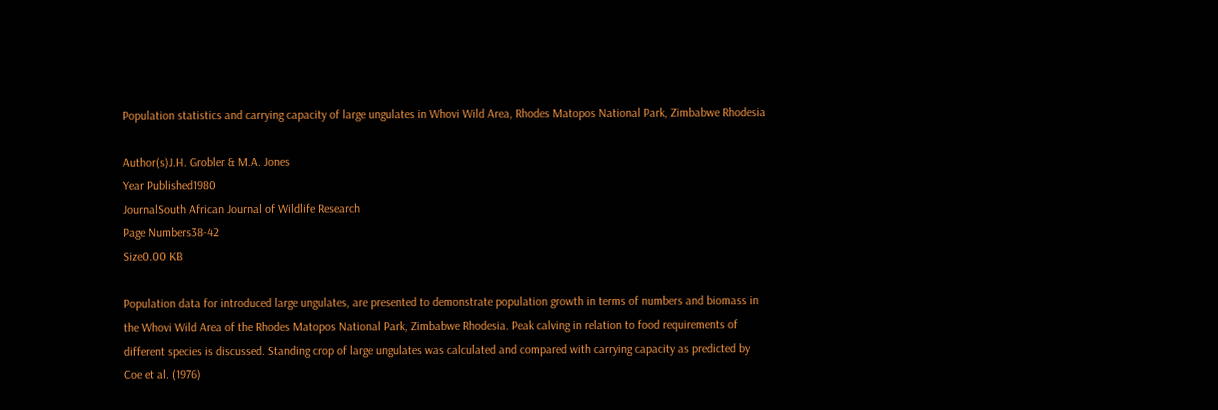Population statistics and carrying capacity of large ungulates in Whovi Wild Area, Rhodes Matopos National Park, Zimbabwe Rhodesia

Author(s)J.H. Grobler & M.A. Jones
Year Published1980
JournalSouth African Journal of Wildlife Research
Page Numbers38-42
Size0.00 KB

Population data for introduced large ungulates, are presented to demonstrate population growth in terms of numbers and biomass in the Whovi Wild Area of the Rhodes Matopos National Park, Zimbabwe Rhodesia. Peak calving in relation to food requirements of different species is discussed. Standing crop of large ungulates was calculated and compared with carrying capacity as predicted by Coe et al. (1976)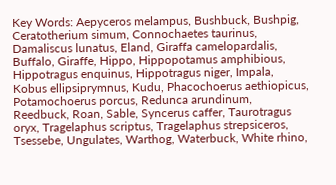Key Words: Aepyceros melampus, Bushbuck, Bushpig, Ceratotherium simum, Connochaetes taurinus, Damaliscus lunatus, Eland, Giraffa camelopardalis, Buffalo, Giraffe, Hippo, Hippopotamus amphibious, Hippotragus enquinus, Hippotragus niger, Impala, Kobus ellipsiprymnus, Kudu, Phacochoerus aethiopicus, Potamochoerus porcus, Redunca arundinum, Reedbuck, Roan, Sable, Syncerus caffer, Taurotragus oryx, Tragelaphus scriptus, Tragelaphus strepsiceros, Tsessebe, Ungulates, Warthog, Waterbuck, White rhino,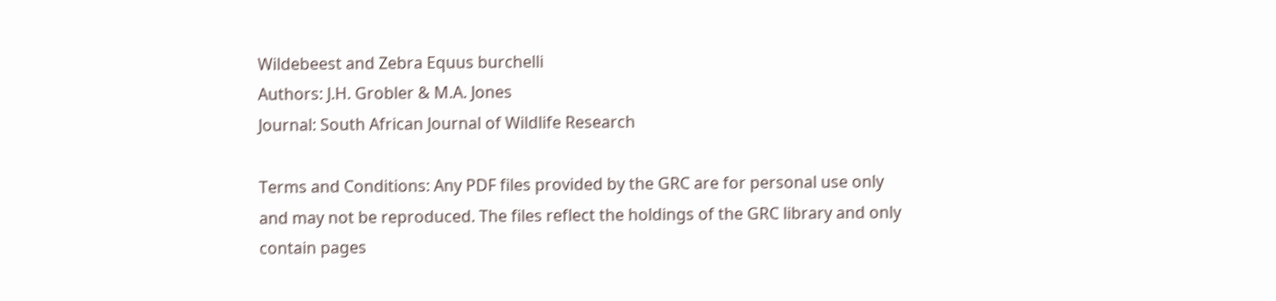Wildebeest and Zebra Equus burchelli
Authors: J.H. Grobler & M.A. Jones
Journal: South African Journal of Wildlife Research

Terms and Conditions: Any PDF files provided by the GRC are for personal use only and may not be reproduced. The files reflect the holdings of the GRC library and only contain pages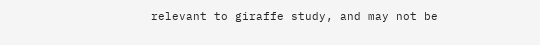relevant to giraffe study, and may not be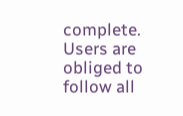complete. Users are obliged to follow all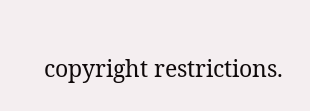copyright restrictions.